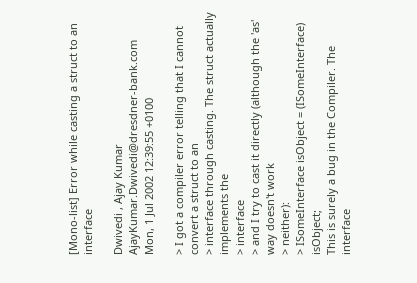[Mono-list] Error while casting a struct to an interface

Dwivedi , Ajay Kumar AjayKumar.Dwivedi@dresdner-bank.com
Mon, 1 Jul 2002 12:39:55 +0100

> I got a compiler error telling that I cannot convert a struct to an
> interface through casting. The struct actually implements the
> interface
> and I try to cast it directly (although the 'as' way doesn't work
> neither):
> ISomeInterface isObject = (ISomeInterface) isObject;
This is surely a bug in the Compiler. The interface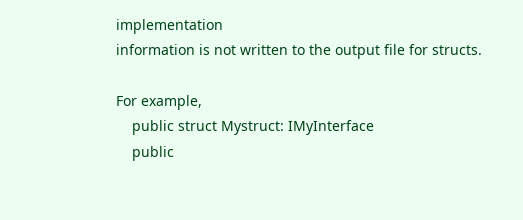implementation
information is not written to the output file for structs.

For example,
    public struct Mystruct: IMyInterface
    public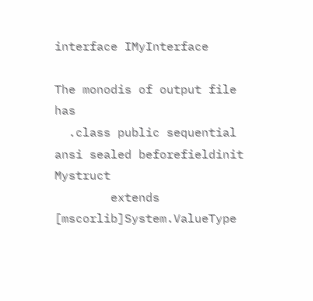interface IMyInterface

The monodis of output file has
  .class public sequential ansi sealed beforefieldinit Mystruct
        extends [mscorlib]System.ValueType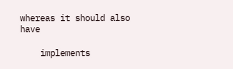whereas it should also have

    implements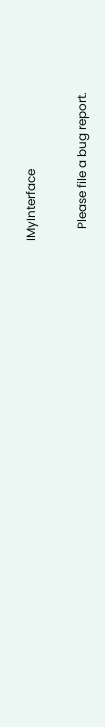IMyInterface

    Please file a bug report.